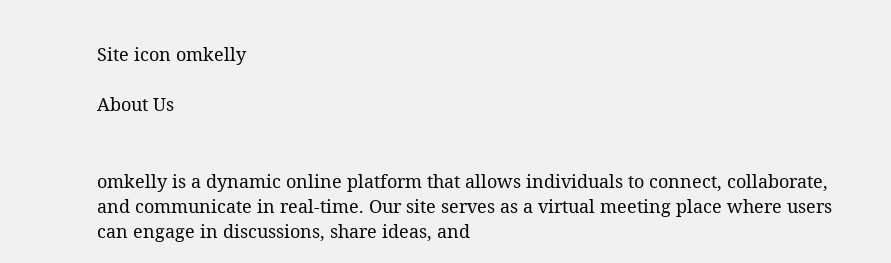Site icon omkelly

About Us


omkelly is a dynamic online platform that allows individuals to connect, collaborate, and communicate in real-time. Our site serves as a virtual meeting place where users can engage in discussions, share ideas, and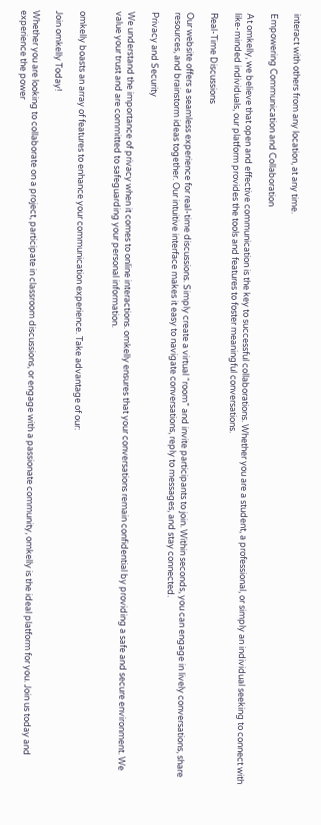interact with others from any location, at any time.

Empowering Communication and Collaboration

At omkelly, we believe that open and effective communication is the key to successful collaborations. Whether you are a student, a professional, or simply an individual seeking to connect with like-minded individuals, our platform provides the tools and features to foster meaningful conversations.

Real-Time Discussions

Our website offers a seamless experience for real-time discussions. Simply create a virtual “room” and invite participants to join. Within seconds, you can engage in lively conversations, share resources, and brainstorm ideas together. Our intuitive interface makes it easy to navigate conversations, reply to messages, and stay connected.

Privacy and Security

We understand the importance of privacy when it comes to online interactions. omkelly ensures that your conversations remain confidential by providing a safe and secure environment. We value your trust and are committed to safeguarding your personal information.


omkelly boasts an array of features to enhance your communication experience. Take advantage of our:

Join omkelly Today!

Whether you are looking to collaborate on a project, participate in classroom discussions, or engage with a passionate community, omkelly is the ideal platform for you. Join us today and experience the power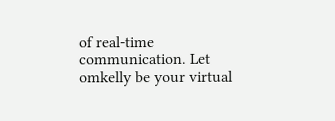of real-time communication. Let omkelly be your virtual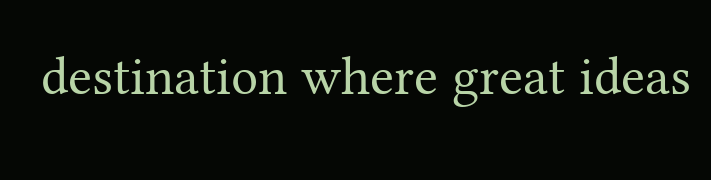destination where great ideas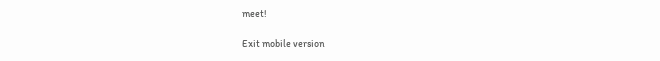meet!

Exit mobile version